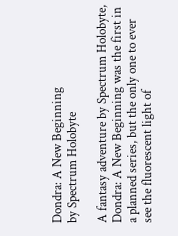Dondra: A New Beginning
by Spectrum Holobyte

A fantasy adventure by Spectrum Holobyte, Dondra: A New Beginning was the first in a planned series, but the only one to ever see the fluorescent light of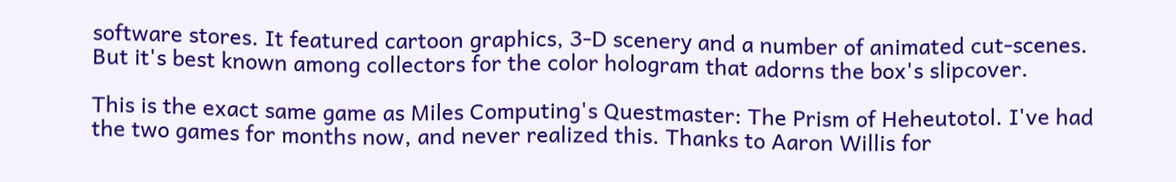software stores. It featured cartoon graphics, 3-D scenery and a number of animated cut-scenes. But it's best known among collectors for the color hologram that adorns the box's slipcover.

This is the exact same game as Miles Computing's Questmaster: The Prism of Heheutotol. I've had the two games for months now, and never realized this. Thanks to Aaron Willis for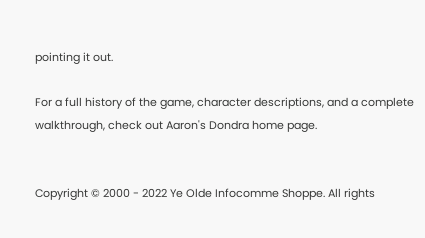pointing it out.

For a full history of the game, character descriptions, and a complete walkthrough, check out Aaron's Dondra home page.


Copyright © 2000 - 2022 Ye Olde Infocomme Shoppe. All rights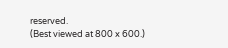reserved.
(Best viewed at 800 x 600.)